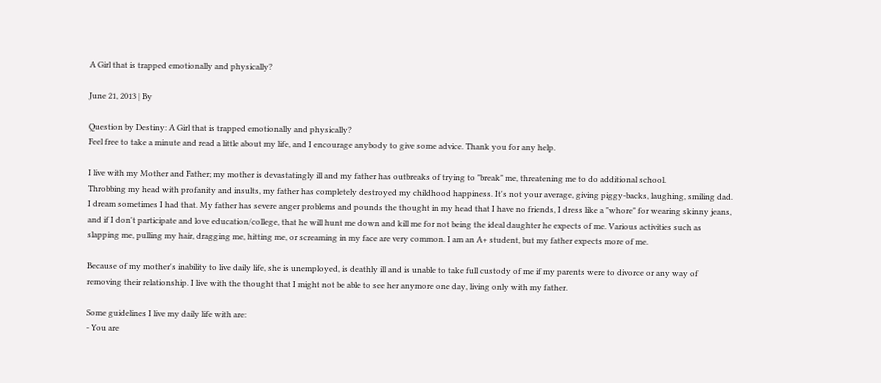A Girl that is trapped emotionally and physically?

June 21, 2013 | By

Question by Destiny: A Girl that is trapped emotionally and physically?
Feel free to take a minute and read a little about my life, and I encourage anybody to give some advice. Thank you for any help.

I live with my Mother and Father; my mother is devastatingly ill and my father has outbreaks of trying to "break" me, threatening me to do additional school.
Throbbing my head with profanity and insults, my father has completely destroyed my childhood happiness. It's not your average, giving piggy-backs, laughing, smiling dad. I dream sometimes I had that. My father has severe anger problems and pounds the thought in my head that I have no friends, I dress like a "whore" for wearing skinny jeans, and if I don't participate and love education/college, that he will hunt me down and kill me for not being the ideal daughter he expects of me. Various activities such as slapping me, pulling my hair, dragging me, hitting me, or screaming in my face are very common. I am an A+ student, but my father expects more of me.

Because of my mother's inability to live daily life, she is unemployed, is deathly ill and is unable to take full custody of me if my parents were to divorce or any way of removing their relationship. I live with the thought that I might not be able to see her anymore one day, living only with my father.

Some guidelines I live my daily life with are:
- You are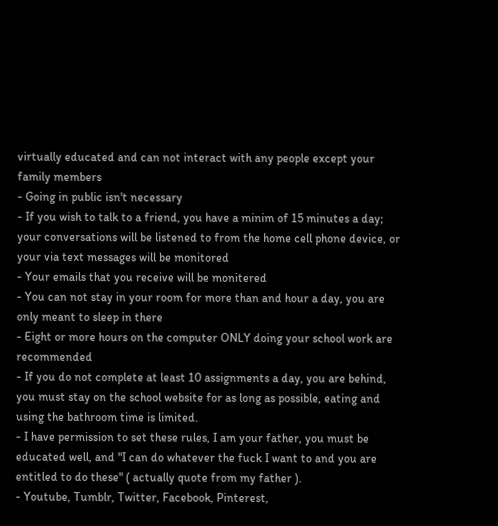virtually educated and can not interact with any people except your family members
- Going in public isn't necessary
- If you wish to talk to a friend, you have a minim of 15 minutes a day; your conversations will be listened to from the home cell phone device, or your via text messages will be monitored
- Your emails that you receive will be monitered
- You can not stay in your room for more than and hour a day, you are only meant to sleep in there
- Eight or more hours on the computer ONLY doing your school work are recommended
- If you do not complete at least 10 assignments a day, you are behind, you must stay on the school website for as long as possible, eating and using the bathroom time is limited.
- I have permission to set these rules, I am your father, you must be educated well, and "I can do whatever the fuck I want to and you are entitled to do these" ( actually quote from my father ).
- Youtube, Tumblr, Twitter, Facebook, Pinterest,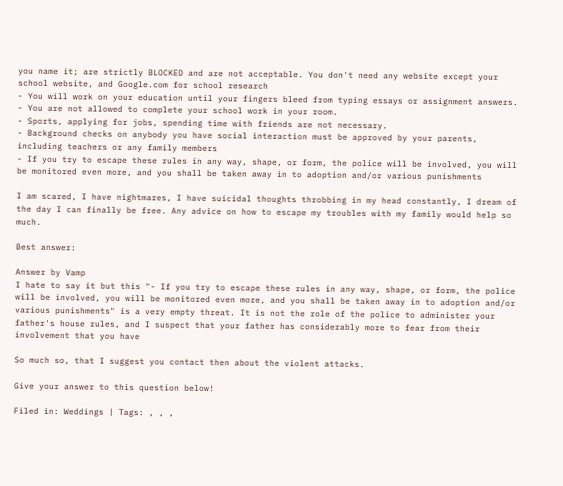you name it; are strictly BLOCKED and are not acceptable. You don't need any website except your school website, and Google.com for school research
- You will work on your education until your fingers bleed from typing essays or assignment answers.
- You are not allowed to complete your school work in your room.
- Sports, applying for jobs, spending time with friends are not necessary.
- Background checks on anybody you have social interaction must be approved by your parents, including teachers or any family members
- If you try to escape these rules in any way, shape, or form, the police will be involved, you will be monitored even more, and you shall be taken away in to adoption and/or various punishments

I am scared, I have nightmares, I have suicidal thoughts throbbing in my head constantly, I dream of the day I can finally be free. Any advice on how to escape my troubles with my family would help so much.

Best answer:

Answer by Vamp
I hate to say it but this "- If you try to escape these rules in any way, shape, or form, the police will be involved, you will be monitored even more, and you shall be taken away in to adoption and/or various punishments" is a very empty threat. It is not the role of the police to administer your father's house rules, and I suspect that your father has considerably more to fear from their involvement that you have

So much so, that I suggest you contact then about the violent attacks.

Give your answer to this question below!

Filed in: Weddings | Tags: , , ,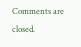Comments are closed.